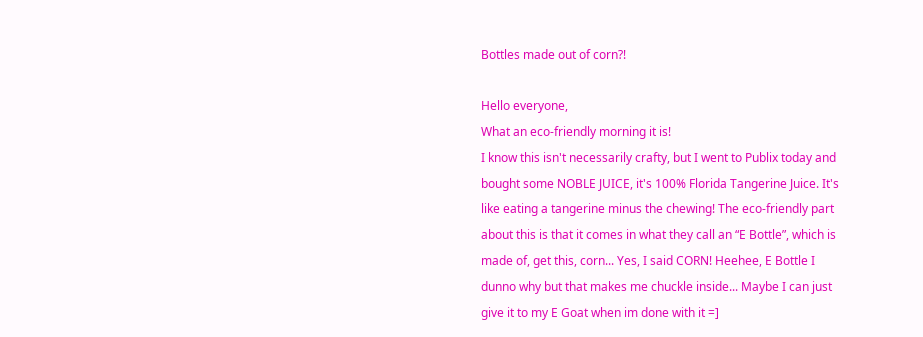Bottles made out of corn?!

Hello everyone,
What an eco-friendly morning it is!
I know this isn't necessarily crafty, but I went to Publix today and bought some NOBLE JUICE, it's 100% Florida Tangerine Juice. It's like eating a tangerine minus the chewing! The eco-friendly part about this is that it comes in what they call an “E Bottle”, which is made of, get this, corn... Yes, I said CORN! Heehee, E Bottle I dunno why but that makes me chuckle inside... Maybe I can just give it to my E Goat when im done with it =]